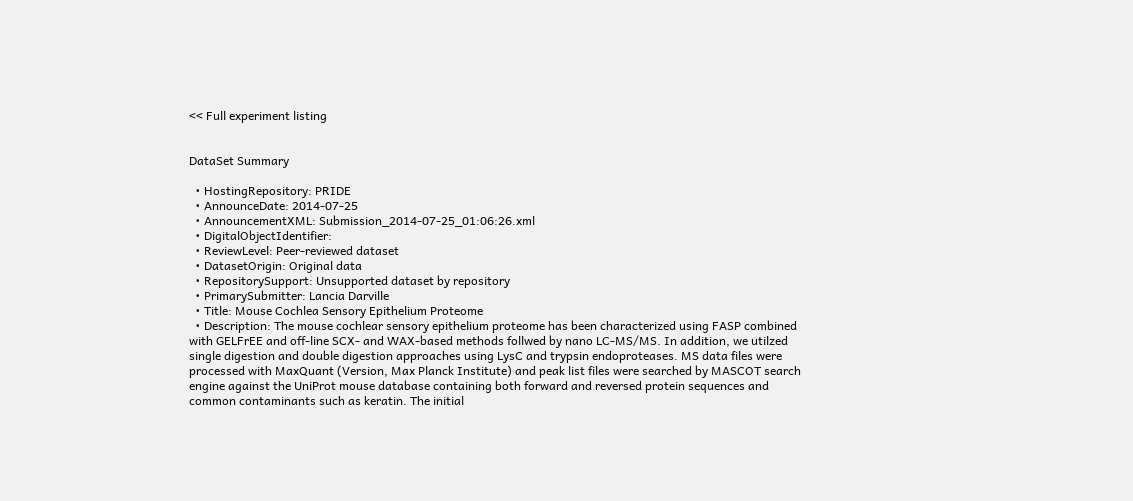<< Full experiment listing


DataSet Summary

  • HostingRepository: PRIDE
  • AnnounceDate: 2014-07-25
  • AnnouncementXML: Submission_2014-07-25_01:06:26.xml
  • DigitalObjectIdentifier:
  • ReviewLevel: Peer-reviewed dataset
  • DatasetOrigin: Original data
  • RepositorySupport: Unsupported dataset by repository
  • PrimarySubmitter: Lancia Darville
  • Title: Mouse Cochlea Sensory Epithelium Proteome
  • Description: The mouse cochlear sensory epithelium proteome has been characterized using FASP combined with GELFrEE and off-line SCX- and WAX-based methods follwed by nano LC-MS/MS. In addition, we utilzed single digestion and double digestion approaches using LysC and trypsin endoproteases. MS data files were processed with MaxQuant (Version, Max Planck Institute) and peak list files were searched by MASCOT search engine against the UniProt mouse database containing both forward and reversed protein sequences and common contaminants such as keratin. The initial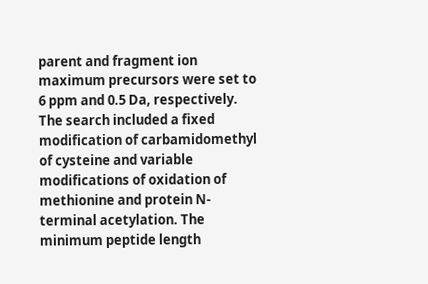parent and fragment ion maximum precursors were set to 6 ppm and 0.5 Da, respectively. The search included a fixed modification of carbamidomethyl of cysteine and variable modifications of oxidation of methionine and protein N-terminal acetylation. The minimum peptide length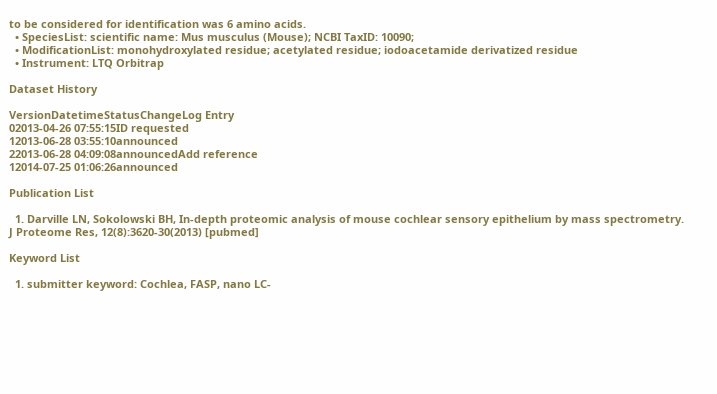to be considered for identification was 6 amino acids.
  • SpeciesList: scientific name: Mus musculus (Mouse); NCBI TaxID: 10090;
  • ModificationList: monohydroxylated residue; acetylated residue; iodoacetamide derivatized residue
  • Instrument: LTQ Orbitrap

Dataset History

VersionDatetimeStatusChangeLog Entry
02013-04-26 07:55:15ID requested
12013-06-28 03:55:10announced
22013-06-28 04:09:08announcedAdd reference
12014-07-25 01:06:26announced

Publication List

  1. Darville LN, Sokolowski BH, In-depth proteomic analysis of mouse cochlear sensory epithelium by mass spectrometry. J Proteome Res, 12(8):3620-30(2013) [pubmed]

Keyword List

  1. submitter keyword: Cochlea, FASP, nano LC-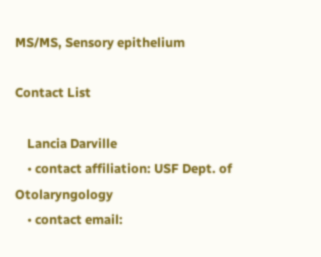MS/MS, Sensory epithelium

Contact List

    Lancia Darville
    • contact affiliation: USF Dept. of Otolaryngology
    • contact email: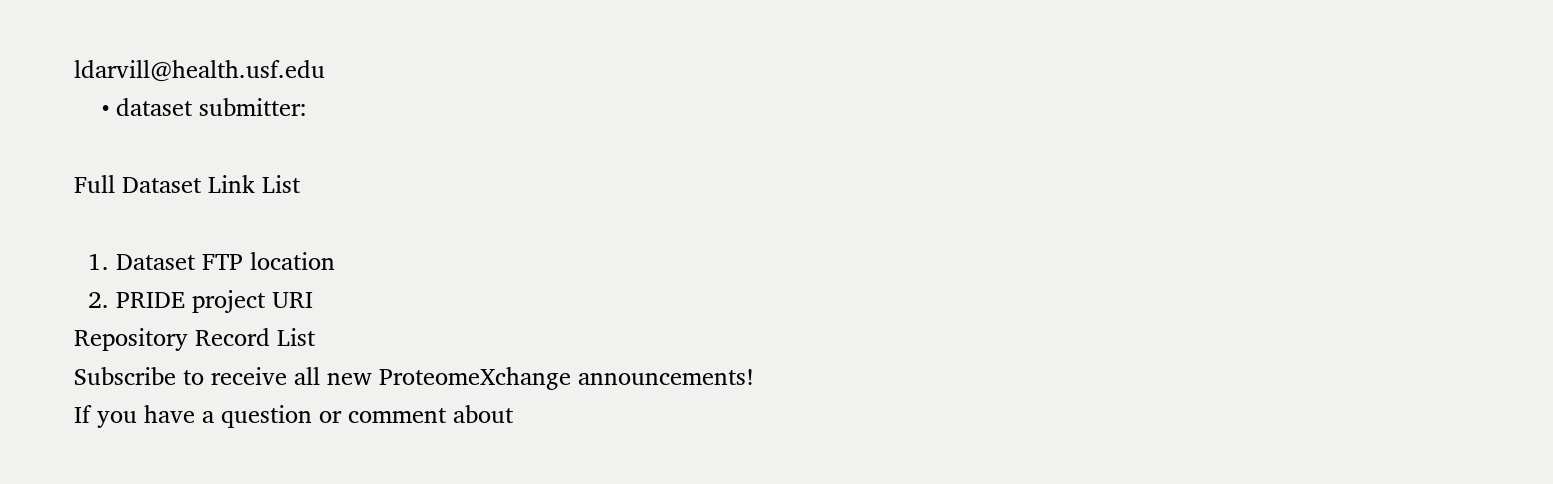ldarvill@health.usf.edu
    • dataset submitter:

Full Dataset Link List

  1. Dataset FTP location
  2. PRIDE project URI
Repository Record List
Subscribe to receive all new ProteomeXchange announcements!
If you have a question or comment about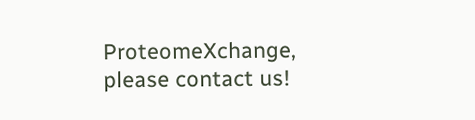ProteomeXchange, please contact us!